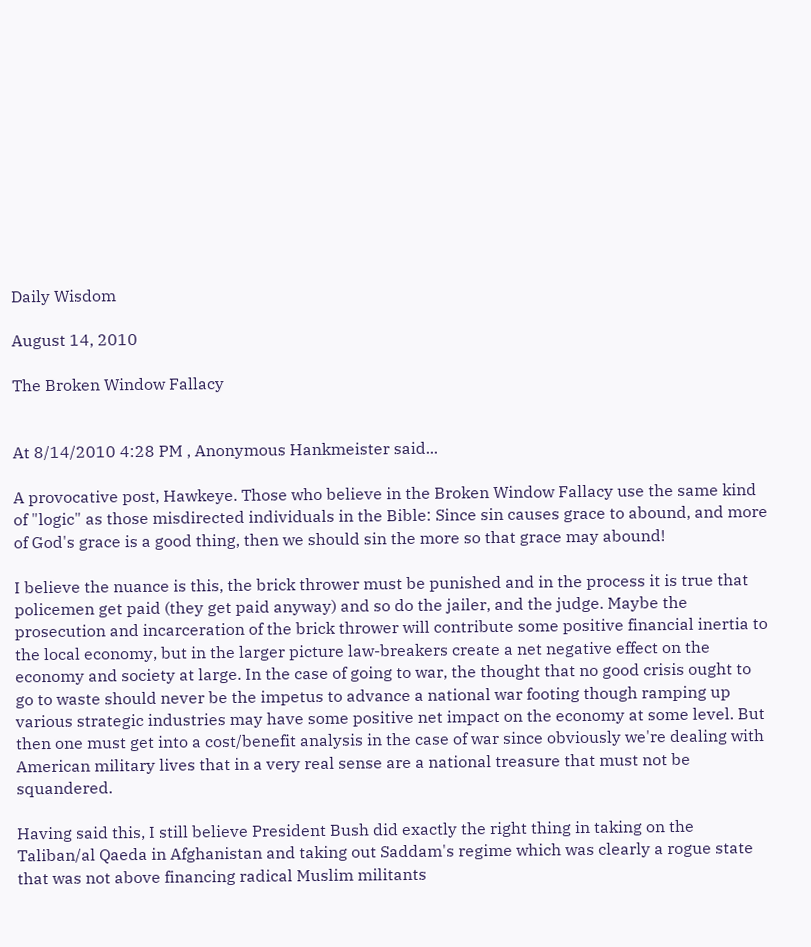Daily Wisdom

August 14, 2010

The Broken Window Fallacy


At 8/14/2010 4:28 PM , Anonymous Hankmeister said...

A provocative post, Hawkeye. Those who believe in the Broken Window Fallacy use the same kind of "logic" as those misdirected individuals in the Bible: Since sin causes grace to abound, and more of God's grace is a good thing, then we should sin the more so that grace may abound!

I believe the nuance is this, the brick thrower must be punished and in the process it is true that policemen get paid (they get paid anyway) and so do the jailer, and the judge. Maybe the prosecution and incarceration of the brick thrower will contribute some positive financial inertia to the local economy, but in the larger picture law-breakers create a net negative effect on the economy and society at large. In the case of going to war, the thought that no good crisis ought to go to waste should never be the impetus to advance a national war footing though ramping up various strategic industries may have some positive net impact on the economy at some level. But then one must get into a cost/benefit analysis in the case of war since obviously we're dealing with American military lives that in a very real sense are a national treasure that must not be squandered.

Having said this, I still believe President Bush did exactly the right thing in taking on the Taliban/al Qaeda in Afghanistan and taking out Saddam's regime which was clearly a rogue state that was not above financing radical Muslim militants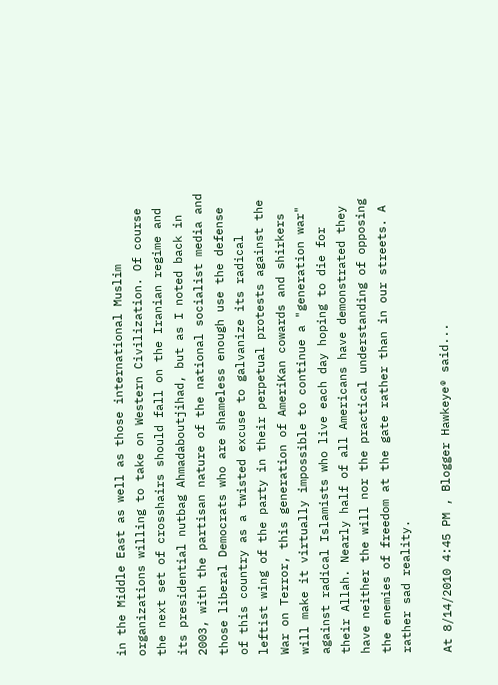in the Middle East as well as those international Muslim organizations willing to take on Western Civilization. Of course the next set of crosshairs should fall on the Iranian regime and its presidential nutbag Ahmadaboutjihad, but as I noted back in 2003, with the partisan nature of the national socialist media and those liberal Democrats who are shameless enough use the defense of this country as a twisted excuse to galvanize its radical leftist wing of the party in their perpetual protests against the War on Terror, this generation of AmeriKan cowards and shirkers will make it virtually impossible to continue a "generation war" against radical Islamists who live each day hoping to die for their Allah. Nearly half of all Americans have demonstrated they have neither the will nor the practical understanding of opposing the enemies of freedom at the gate rather than in our streets. A rather sad reality.

At 8/14/2010 4:45 PM , Blogger Hawkeye® said...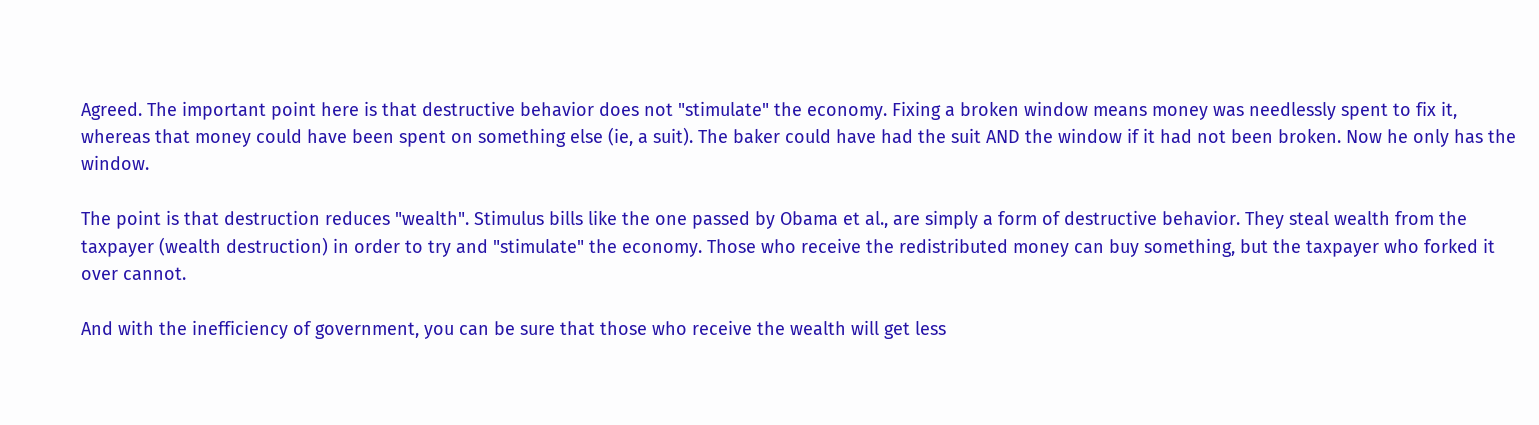Agreed. The important point here is that destructive behavior does not "stimulate" the economy. Fixing a broken window means money was needlessly spent to fix it, whereas that money could have been spent on something else (ie, a suit). The baker could have had the suit AND the window if it had not been broken. Now he only has the window.

The point is that destruction reduces "wealth". Stimulus bills like the one passed by Obama et al., are simply a form of destructive behavior. They steal wealth from the taxpayer (wealth destruction) in order to try and "stimulate" the economy. Those who receive the redistributed money can buy something, but the taxpayer who forked it over cannot.

And with the inefficiency of government, you can be sure that those who receive the wealth will get less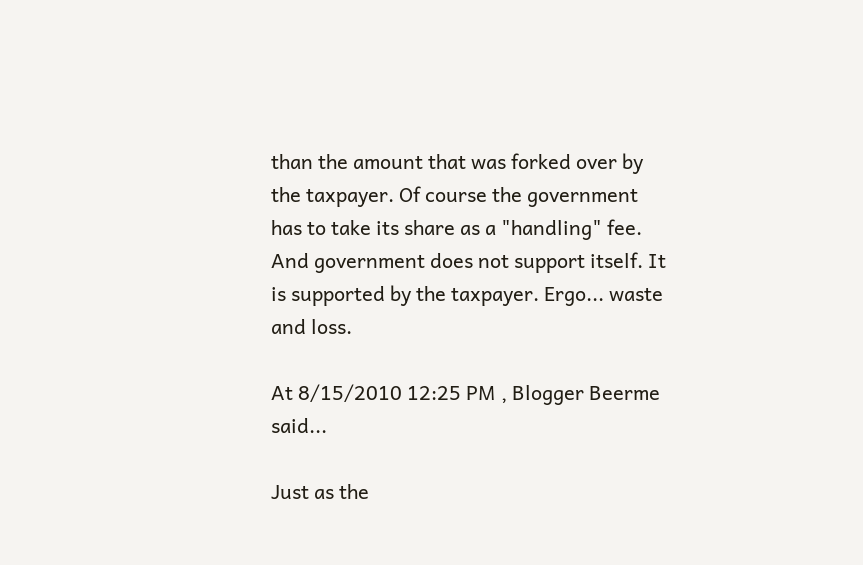than the amount that was forked over by the taxpayer. Of course the government has to take its share as a "handling" fee. And government does not support itself. It is supported by the taxpayer. Ergo... waste and loss.

At 8/15/2010 12:25 PM , Blogger Beerme said...

Just as the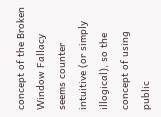concept of the Broken Window Fallacy seems counter intuitive (or simply illogical), so the concept of using public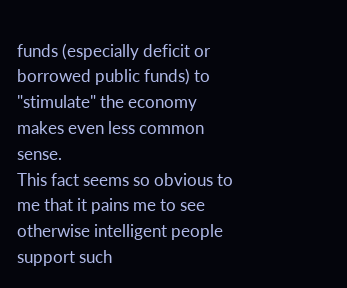funds (especially deficit or borrowed public funds) to "stimulate" the economy makes even less common sense.
This fact seems so obvious to me that it pains me to see otherwise intelligent people support such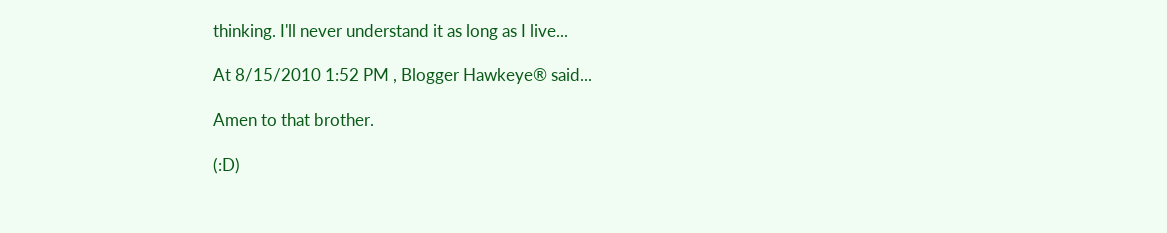thinking. I'll never understand it as long as I live...

At 8/15/2010 1:52 PM , Blogger Hawkeye® said...

Amen to that brother.

(:D)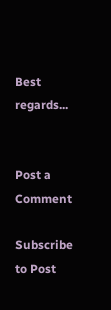Best regards...


Post a Comment

Subscribe to Post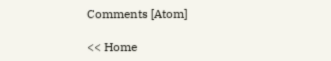Comments [Atom]

<< Home